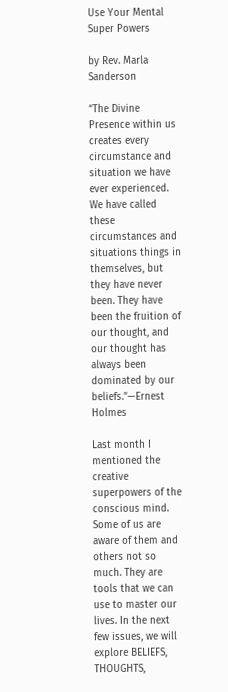Use Your Mental Super Powers

by Rev. Marla Sanderson

“The Divine Presence within us creates every circumstance and situation we have ever experienced. We have called these circumstances and situations things in themselves, but they have never been. They have been the fruition of our thought, and our thought has always been dominated by our beliefs.”—Ernest Holmes

Last month I mentioned the creative superpowers of the conscious mind. Some of us are aware of them and others not so much. They are tools that we can use to master our lives. In the next few issues, we will explore BELIEFS, THOUGHTS,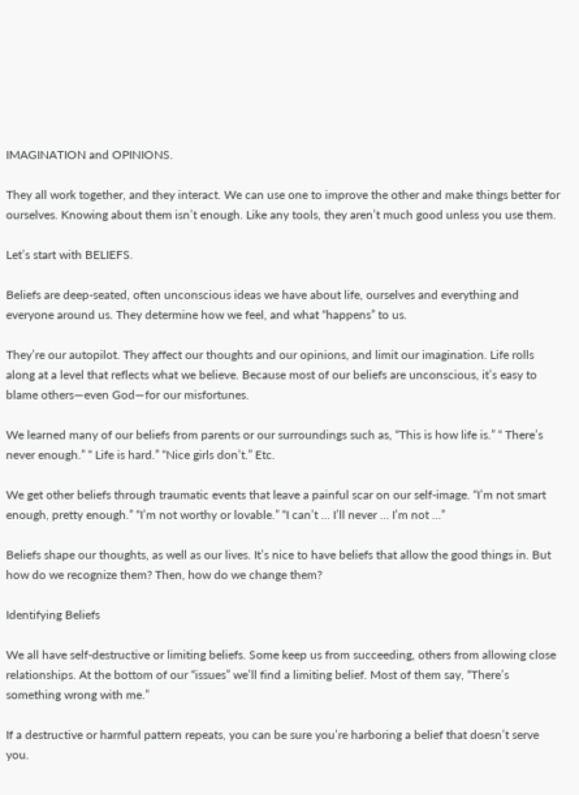IMAGINATION and OPINIONS.

They all work together, and they interact. We can use one to improve the other and make things better for ourselves. Knowing about them isn’t enough. Like any tools, they aren’t much good unless you use them.

Let’s start with BELIEFS.

Beliefs are deep-seated, often unconscious ideas we have about life, ourselves and everything and everyone around us. They determine how we feel, and what “happens” to us.

They’re our autopilot. They affect our thoughts and our opinions, and limit our imagination. Life rolls along at a level that reflects what we believe. Because most of our beliefs are unconscious, it’s easy to blame others—even God—for our misfortunes.

We learned many of our beliefs from parents or our surroundings such as, “This is how life is.” “ There’s never enough.” “ Life is hard.” “Nice girls don’t.” Etc.

We get other beliefs through traumatic events that leave a painful scar on our self-image. “I’m not smart enough, pretty enough.” “I’m not worthy or lovable.” “I can’t … I’ll never … I’m not …”

Beliefs shape our thoughts, as well as our lives. It’s nice to have beliefs that allow the good things in. But how do we recognize them? Then, how do we change them?

Identifying Beliefs

We all have self-destructive or limiting beliefs. Some keep us from succeeding, others from allowing close relationships. At the bottom of our “issues” we’ll find a limiting belief. Most of them say, “There’s something wrong with me.”

If a destructive or harmful pattern repeats, you can be sure you’re harboring a belief that doesn’t serve you.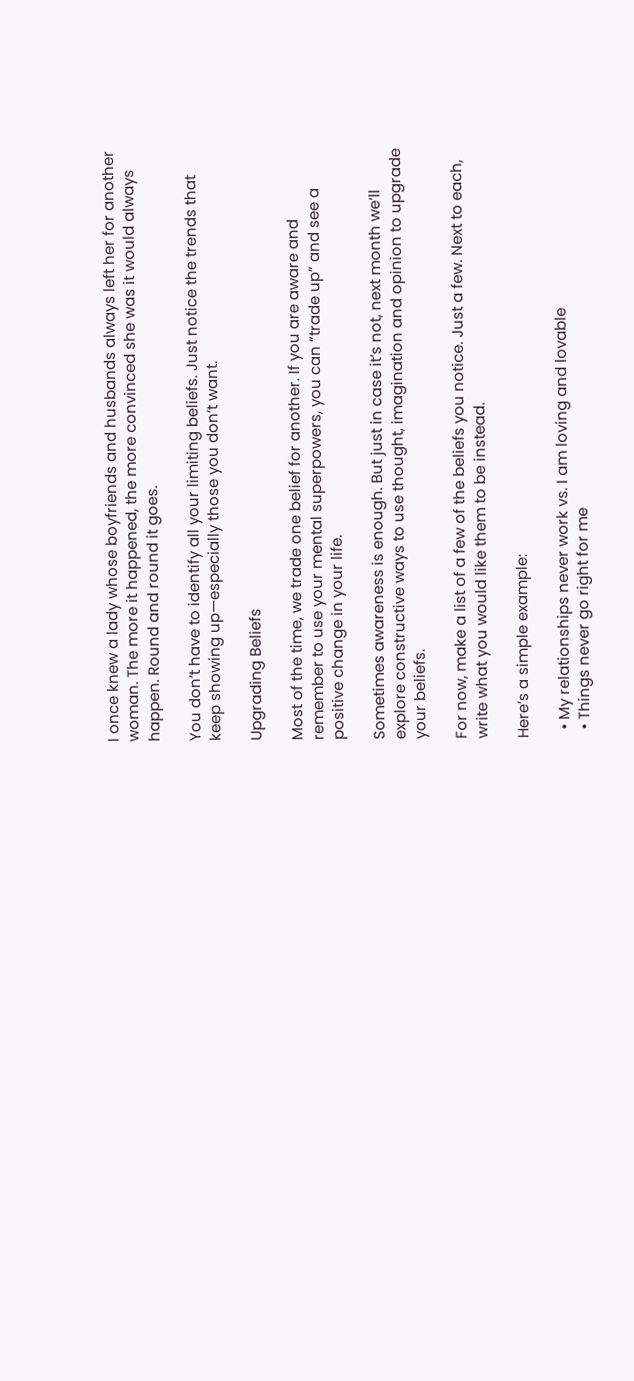I once knew a lady whose boyfriends and husbands always left her for another woman. The more it happened, the more convinced she was it would always happen. Round and round it goes.

You don’t have to identify all your limiting beliefs. Just notice the trends that keep showing up—especially those you don’t want.

Upgrading Beliefs

Most of the time, we trade one belief for another. If you are aware and remember to use your mental superpowers, you can “trade up” and see a positive change in your life.

Sometimes awareness is enough. But just in case it’s not, next month we’ll explore constructive ways to use thought, imagination and opinion to upgrade your beliefs.

For now, make a list of a few of the beliefs you notice. Just a few. Next to each, write what you would like them to be instead.

Here’s a simple example:

  • My relationships never work vs. I am loving and lovable
  • Things never go right for me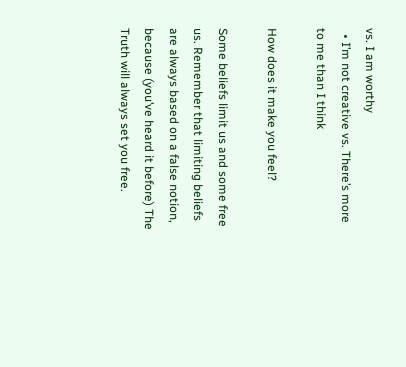vs. I am worthy
  • I’m not creative vs. There’s more to me than I think

How does it make you feel?

Some beliefs limit us and some free us. Remember that limiting beliefs are always based on a false notion, because (you’ve heard it before) The Truth will always set you free.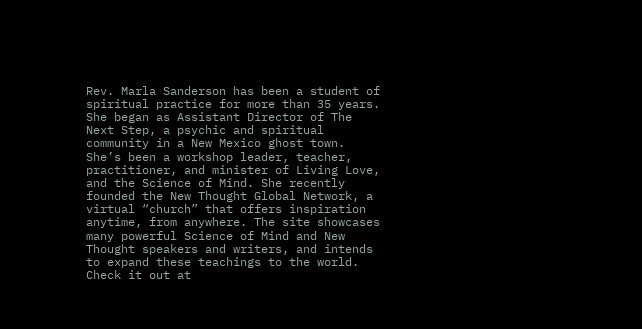Rev. Marla Sanderson has been a student of spiritual practice for more than 35 years. She began as Assistant Director of The Next Step, a psychic and spiritual community in a New Mexico ghost town. She’s been a workshop leader, teacher, practitioner, and minister of Living Love, and the Science of Mind. She recently founded the New Thought Global Network, a virtual “church” that offers inspiration anytime, from anywhere. The site showcases many powerful Science of Mind and New Thought speakers and writers, and intends to expand these teachings to the world. Check it out at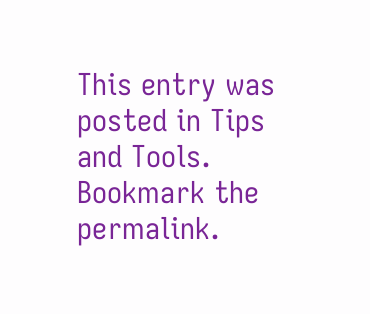This entry was posted in Tips and Tools. Bookmark the permalink.